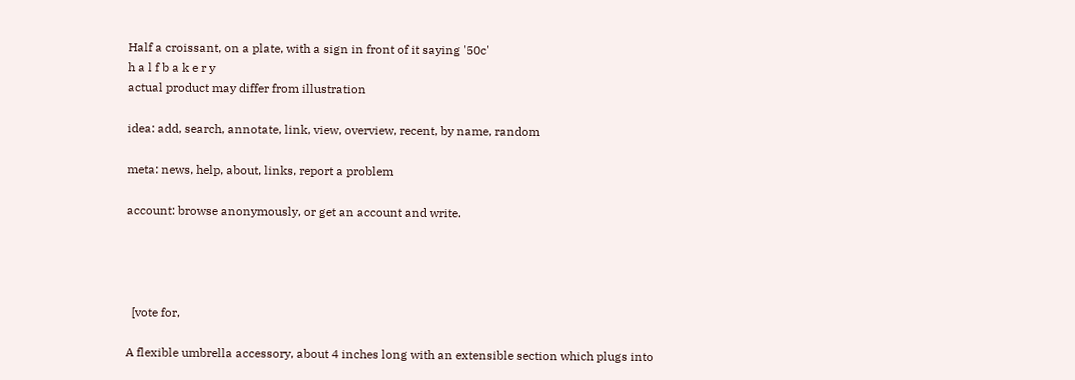Half a croissant, on a plate, with a sign in front of it saying '50c'
h a l f b a k e r y
actual product may differ from illustration

idea: add, search, annotate, link, view, overview, recent, by name, random

meta: news, help, about, links, report a problem

account: browse anonymously, or get an account and write.




  [vote for,

A flexible umbrella accessory, about 4 inches long with an extensible section which plugs into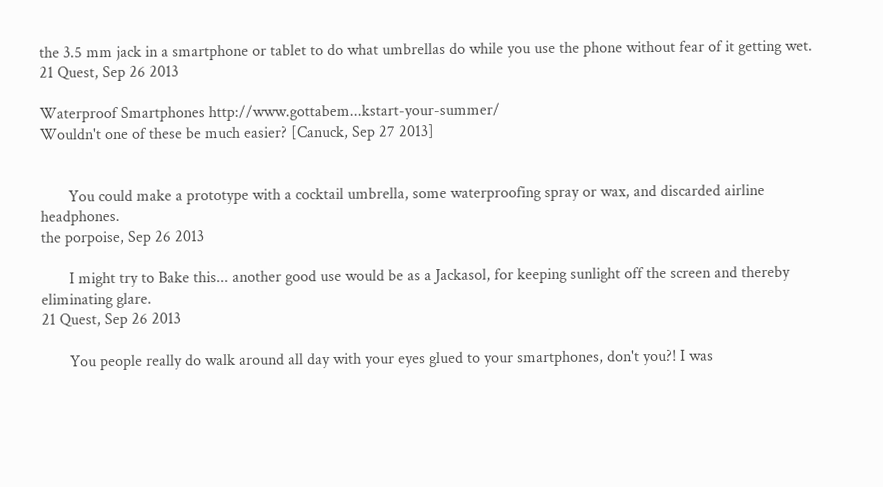the 3.5 mm jack in a smartphone or tablet to do what umbrellas do while you use the phone without fear of it getting wet.
21 Quest, Sep 26 2013

Waterproof Smartphones http://www.gottabem...kstart-your-summer/
Wouldn't one of these be much easier? [Canuck, Sep 27 2013]


       You could make a prototype with a cocktail umbrella, some waterproofing spray or wax, and discarded airline headphones.
the porpoise, Sep 26 2013

       I might try to Bake this... another good use would be as a Jackasol, for keeping sunlight off the screen and thereby eliminating glare.
21 Quest, Sep 26 2013

       You people really do walk around all day with your eyes glued to your smartphones, don't you?! I was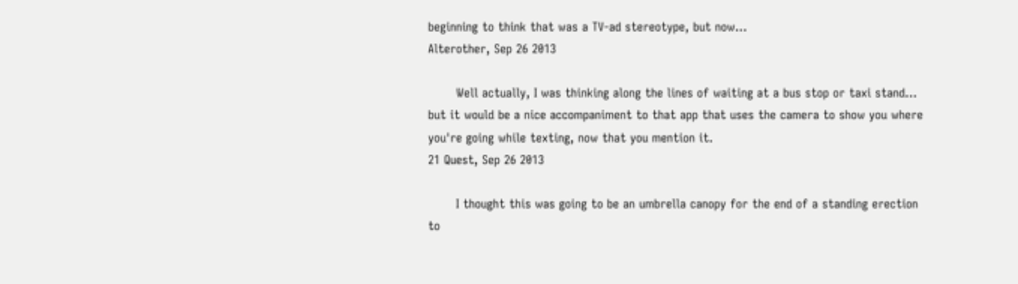beginning to think that was a TV-ad stereotype, but now...
Alterother, Sep 26 2013

       Well actually, I was thinking along the lines of waiting at a bus stop or taxi stand... but it would be a nice accompaniment to that app that uses the camera to show you where you're going while texting, now that you mention it.
21 Quest, Sep 26 2013

       I thought this was going to be an umbrella canopy for the end of a standing erection to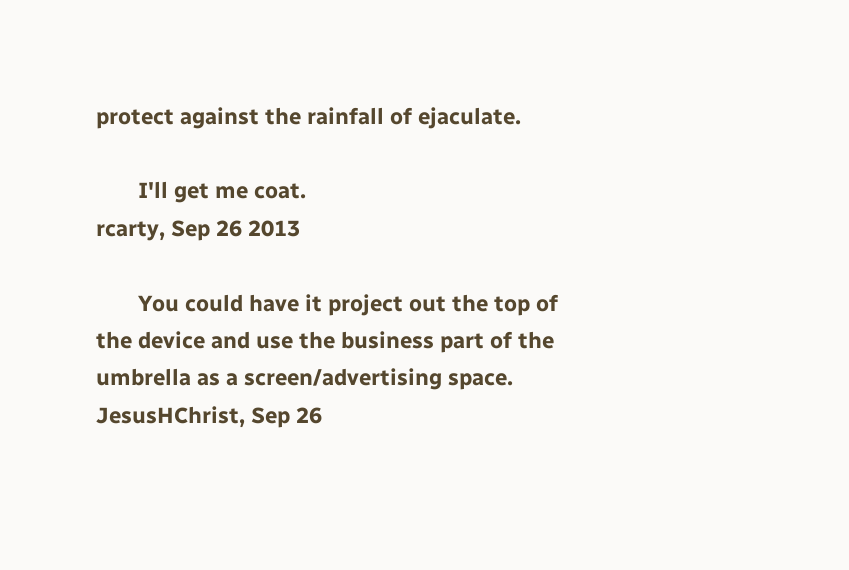protect against the rainfall of ejaculate.

       I'll get me coat.
rcarty, Sep 26 2013

       You could have it project out the top of the device and use the business part of the umbrella as a screen/advertising space.
JesusHChrist, Sep 26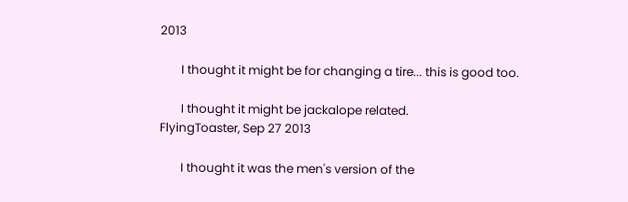2013

       I thought it might be for changing a tire... this is good too.

       I thought it might be jackalope related.
FlyingToaster, Sep 27 2013

       I thought it was the men's version of the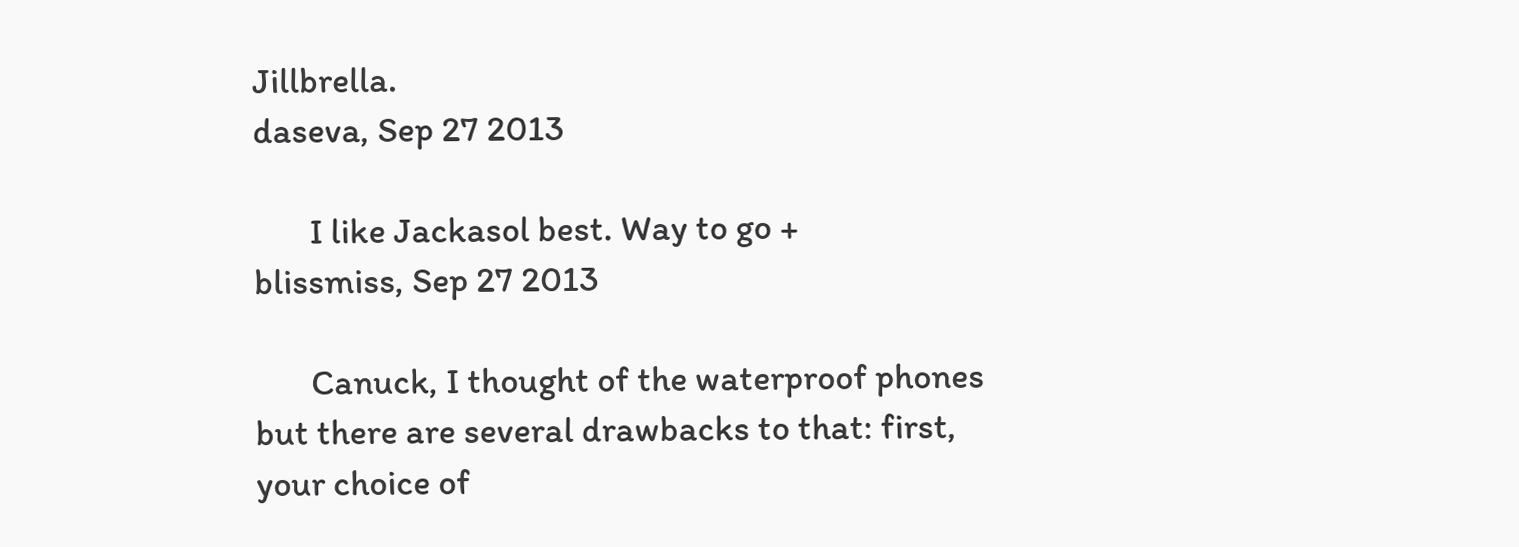Jillbrella.
daseva, Sep 27 2013

       I like Jackasol best. Way to go +
blissmiss, Sep 27 2013

       Canuck, I thought of the waterproof phones but there are several drawbacks to that: first, your choice of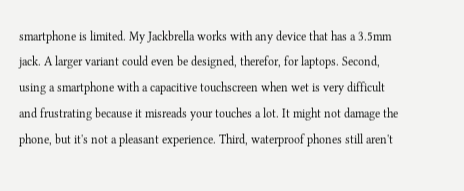smartphone is limited. My Jackbrella works with any device that has a 3.5mm jack. A larger variant could even be designed, therefor, for laptops. Second, using a smartphone with a capacitive touchscreen when wet is very difficult and frustrating because it misreads your touches a lot. It might not damage the phone, but it's not a pleasant experience. Third, waterproof phones still aren't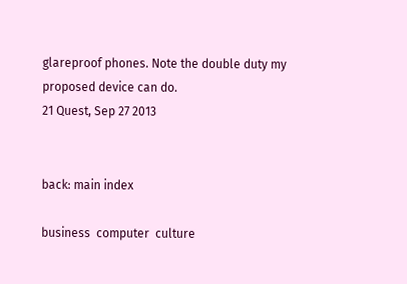glareproof phones. Note the double duty my proposed device can do.
21 Quest, Sep 27 2013


back: main index

business  computer  culture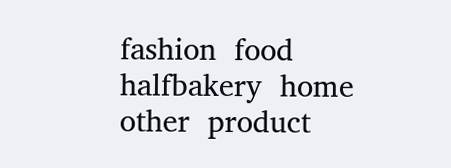fashion  food  halfbakery  home  other  product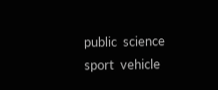public  science  sport  vehicle